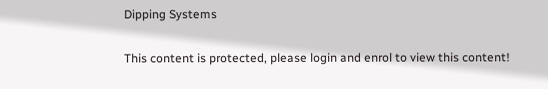Dipping Systems

This content is protected, please login and enrol to view this content!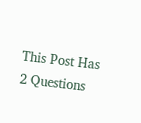This Post Has 2 Questions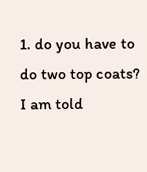1. do you have to do two top coats? I am told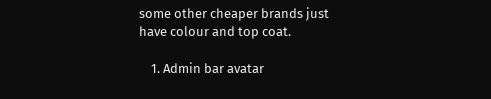some other cheaper brands just have colour and top coat.

    1. Admin bar avatar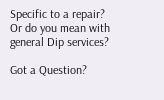Specific to a repair? Or do you mean with general Dip services?

Got a Question?